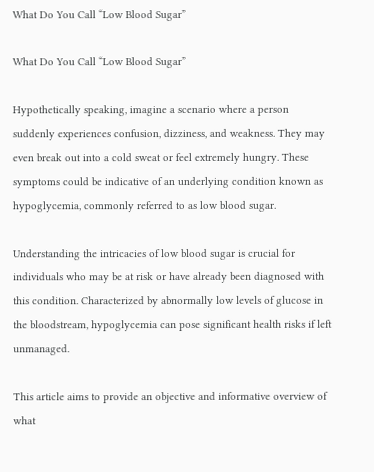What Do You Call “Low Blood Sugar”

What Do You Call “Low Blood Sugar”

Hypothetically speaking, imagine a scenario where a person suddenly experiences confusion, dizziness, and weakness. They may even break out into a cold sweat or feel extremely hungry. These symptoms could be indicative of an underlying condition known as hypoglycemia, commonly referred to as low blood sugar.

Understanding the intricacies of low blood sugar is crucial for individuals who may be at risk or have already been diagnosed with this condition. Characterized by abnormally low levels of glucose in the bloodstream, hypoglycemia can pose significant health risks if left unmanaged.

This article aims to provide an objective and informative overview of what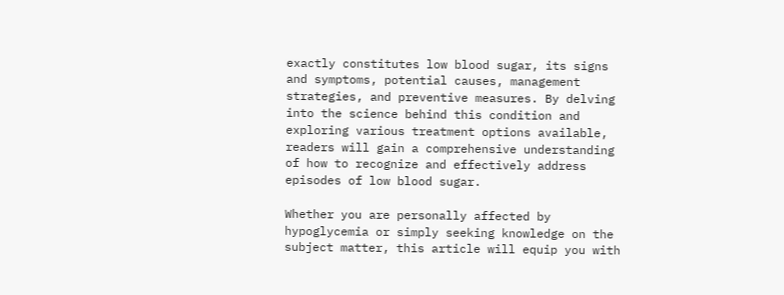exactly constitutes low blood sugar, its signs and symptoms, potential causes, management strategies, and preventive measures. By delving into the science behind this condition and exploring various treatment options available, readers will gain a comprehensive understanding of how to recognize and effectively address episodes of low blood sugar.

Whether you are personally affected by hypoglycemia or simply seeking knowledge on the subject matter, this article will equip you with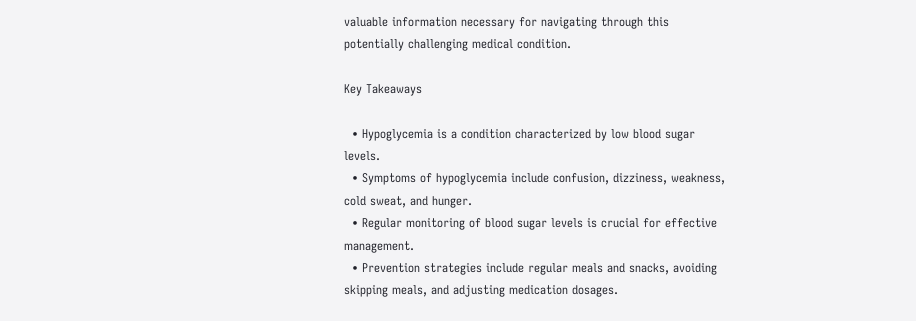valuable information necessary for navigating through this potentially challenging medical condition.

Key Takeaways

  • Hypoglycemia is a condition characterized by low blood sugar levels.
  • Symptoms of hypoglycemia include confusion, dizziness, weakness, cold sweat, and hunger.
  • Regular monitoring of blood sugar levels is crucial for effective management.
  • Prevention strategies include regular meals and snacks, avoiding skipping meals, and adjusting medication dosages.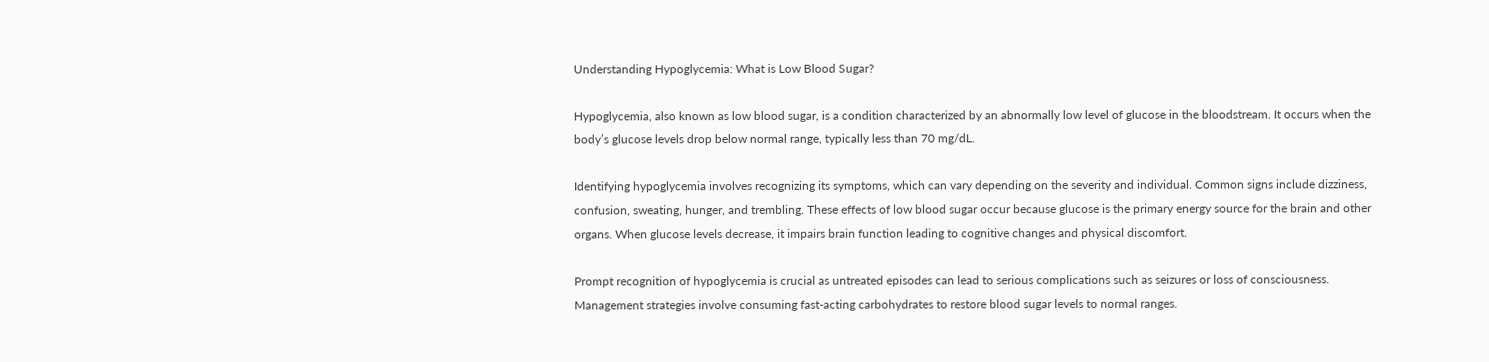Understanding Hypoglycemia: What is Low Blood Sugar?

Hypoglycemia, also known as low blood sugar, is a condition characterized by an abnormally low level of glucose in the bloodstream. It occurs when the body’s glucose levels drop below normal range, typically less than 70 mg/dL.

Identifying hypoglycemia involves recognizing its symptoms, which can vary depending on the severity and individual. Common signs include dizziness, confusion, sweating, hunger, and trembling. These effects of low blood sugar occur because glucose is the primary energy source for the brain and other organs. When glucose levels decrease, it impairs brain function leading to cognitive changes and physical discomfort.

Prompt recognition of hypoglycemia is crucial as untreated episodes can lead to serious complications such as seizures or loss of consciousness. Management strategies involve consuming fast-acting carbohydrates to restore blood sugar levels to normal ranges.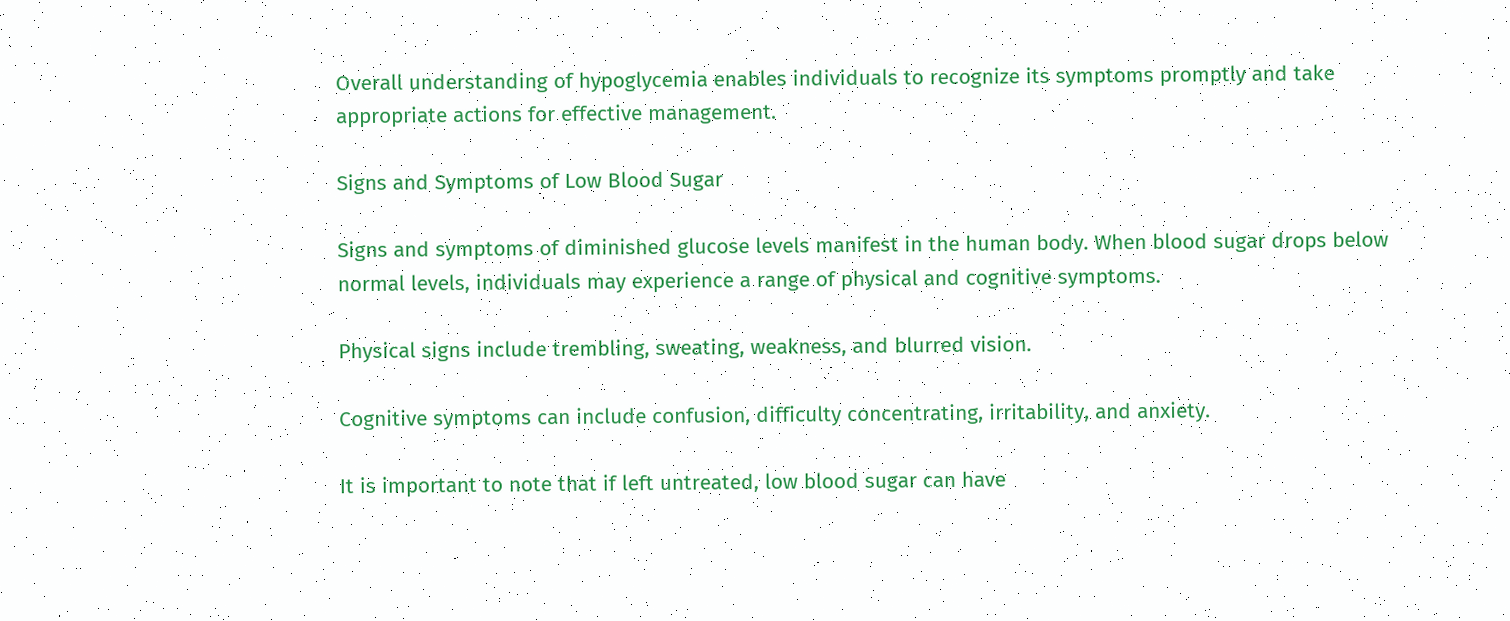Overall understanding of hypoglycemia enables individuals to recognize its symptoms promptly and take appropriate actions for effective management.

Signs and Symptoms of Low Blood Sugar

Signs and symptoms of diminished glucose levels manifest in the human body. When blood sugar drops below normal levels, individuals may experience a range of physical and cognitive symptoms.

Physical signs include trembling, sweating, weakness, and blurred vision.

Cognitive symptoms can include confusion, difficulty concentrating, irritability, and anxiety.

It is important to note that if left untreated, low blood sugar can have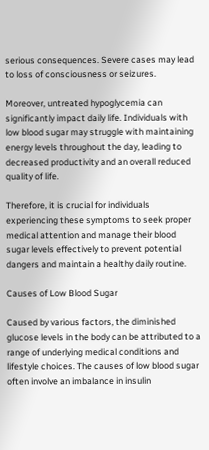serious consequences. Severe cases may lead to loss of consciousness or seizures.

Moreover, untreated hypoglycemia can significantly impact daily life. Individuals with low blood sugar may struggle with maintaining energy levels throughout the day, leading to decreased productivity and an overall reduced quality of life.

Therefore, it is crucial for individuals experiencing these symptoms to seek proper medical attention and manage their blood sugar levels effectively to prevent potential dangers and maintain a healthy daily routine.

Causes of Low Blood Sugar

Caused by various factors, the diminished glucose levels in the body can be attributed to a range of underlying medical conditions and lifestyle choices. The causes of low blood sugar often involve an imbalance in insulin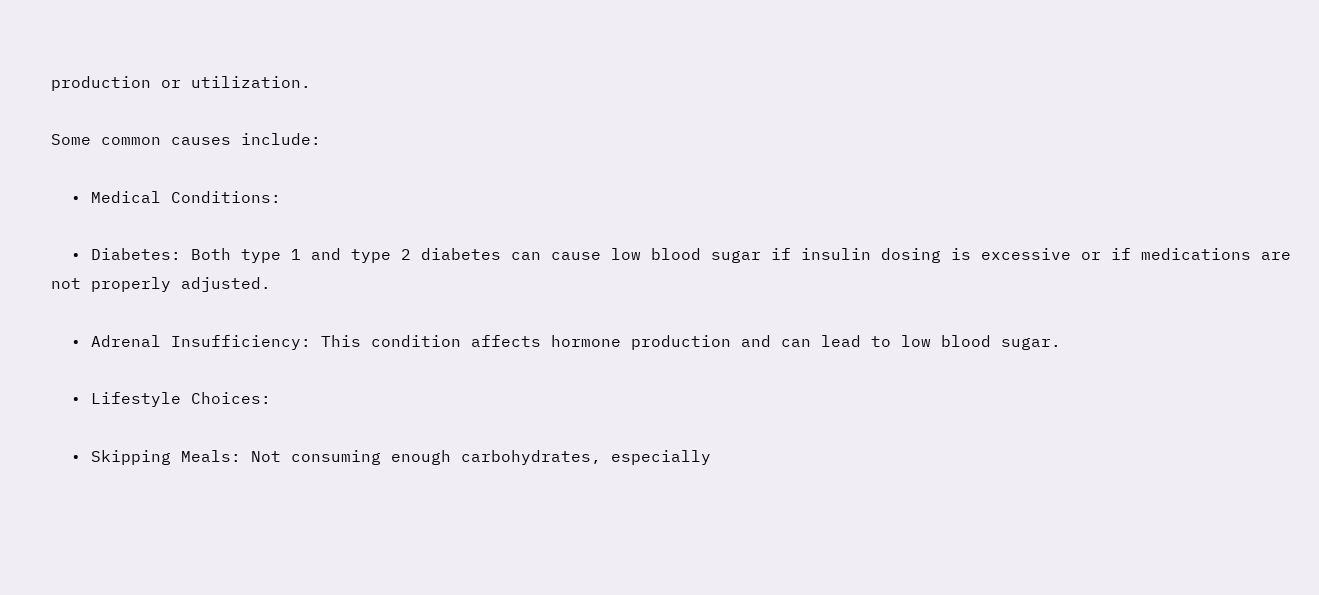production or utilization.

Some common causes include:

  • Medical Conditions:

  • Diabetes: Both type 1 and type 2 diabetes can cause low blood sugar if insulin dosing is excessive or if medications are not properly adjusted.

  • Adrenal Insufficiency: This condition affects hormone production and can lead to low blood sugar.

  • Lifestyle Choices:

  • Skipping Meals: Not consuming enough carbohydrates, especially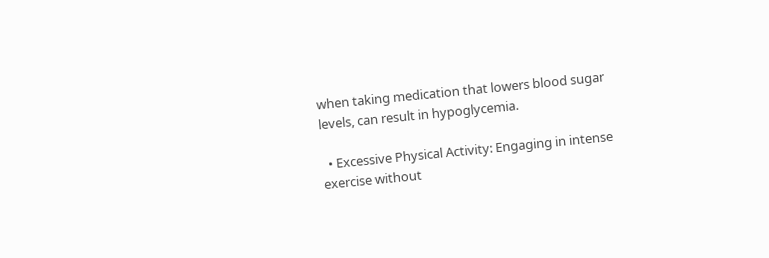when taking medication that lowers blood sugar levels, can result in hypoglycemia.

  • Excessive Physical Activity: Engaging in intense exercise without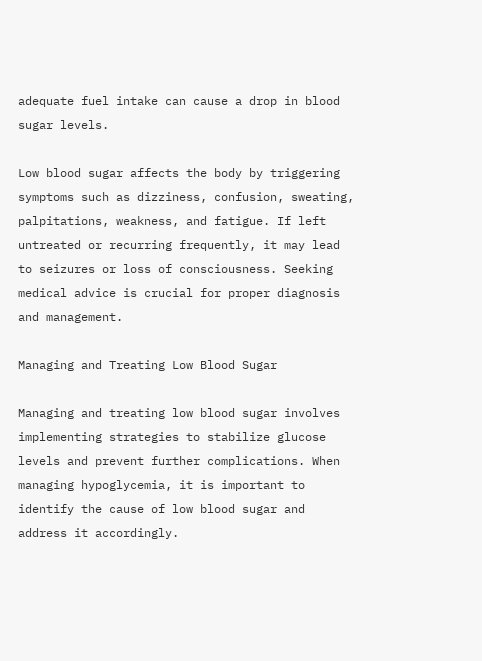adequate fuel intake can cause a drop in blood sugar levels.

Low blood sugar affects the body by triggering symptoms such as dizziness, confusion, sweating, palpitations, weakness, and fatigue. If left untreated or recurring frequently, it may lead to seizures or loss of consciousness. Seeking medical advice is crucial for proper diagnosis and management.

Managing and Treating Low Blood Sugar

Managing and treating low blood sugar involves implementing strategies to stabilize glucose levels and prevent further complications. When managing hypoglycemia, it is important to identify the cause of low blood sugar and address it accordingly.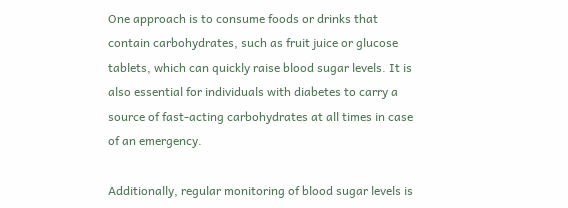One approach is to consume foods or drinks that contain carbohydrates, such as fruit juice or glucose tablets, which can quickly raise blood sugar levels. It is also essential for individuals with diabetes to carry a source of fast-acting carbohydrates at all times in case of an emergency.

Additionally, regular monitoring of blood sugar levels is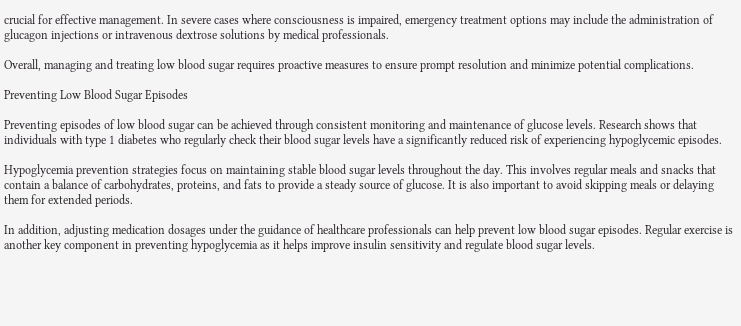crucial for effective management. In severe cases where consciousness is impaired, emergency treatment options may include the administration of glucagon injections or intravenous dextrose solutions by medical professionals.

Overall, managing and treating low blood sugar requires proactive measures to ensure prompt resolution and minimize potential complications.

Preventing Low Blood Sugar Episodes

Preventing episodes of low blood sugar can be achieved through consistent monitoring and maintenance of glucose levels. Research shows that individuals with type 1 diabetes who regularly check their blood sugar levels have a significantly reduced risk of experiencing hypoglycemic episodes.

Hypoglycemia prevention strategies focus on maintaining stable blood sugar levels throughout the day. This involves regular meals and snacks that contain a balance of carbohydrates, proteins, and fats to provide a steady source of glucose. It is also important to avoid skipping meals or delaying them for extended periods.

In addition, adjusting medication dosages under the guidance of healthcare professionals can help prevent low blood sugar episodes. Regular exercise is another key component in preventing hypoglycemia as it helps improve insulin sensitivity and regulate blood sugar levels.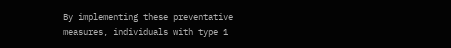By implementing these preventative measures, individuals with type 1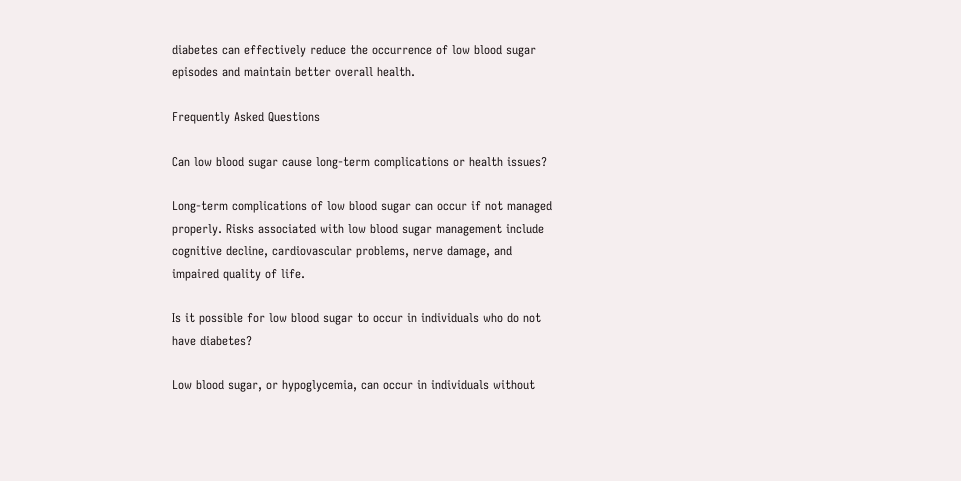diabetes can effectively reduce the occurrence of low blood sugar episodes and maintain better overall health.

Frequently Asked Questions

Can low blood sugar cause long-term complications or health issues?

Long-term complications of low blood sugar can occur if not managed properly. Risks associated with low blood sugar management include cognitive decline, cardiovascular problems, nerve damage, and impaired quality of life.

Is it possible for low blood sugar to occur in individuals who do not have diabetes?

Low blood sugar, or hypoglycemia, can occur in individuals without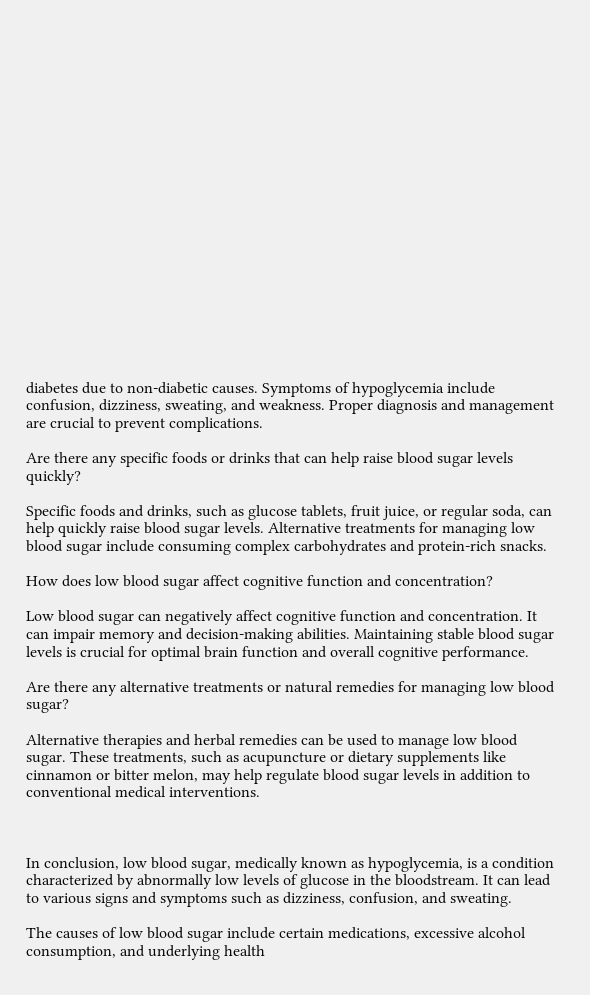diabetes due to non-diabetic causes. Symptoms of hypoglycemia include confusion, dizziness, sweating, and weakness. Proper diagnosis and management are crucial to prevent complications.

Are there any specific foods or drinks that can help raise blood sugar levels quickly?

Specific foods and drinks, such as glucose tablets, fruit juice, or regular soda, can help quickly raise blood sugar levels. Alternative treatments for managing low blood sugar include consuming complex carbohydrates and protein-rich snacks.

How does low blood sugar affect cognitive function and concentration?

Low blood sugar can negatively affect cognitive function and concentration. It can impair memory and decision-making abilities. Maintaining stable blood sugar levels is crucial for optimal brain function and overall cognitive performance.

Are there any alternative treatments or natural remedies for managing low blood sugar?

Alternative therapies and herbal remedies can be used to manage low blood sugar. These treatments, such as acupuncture or dietary supplements like cinnamon or bitter melon, may help regulate blood sugar levels in addition to conventional medical interventions.



In conclusion, low blood sugar, medically known as hypoglycemia, is a condition characterized by abnormally low levels of glucose in the bloodstream. It can lead to various signs and symptoms such as dizziness, confusion, and sweating.

The causes of low blood sugar include certain medications, excessive alcohol consumption, and underlying health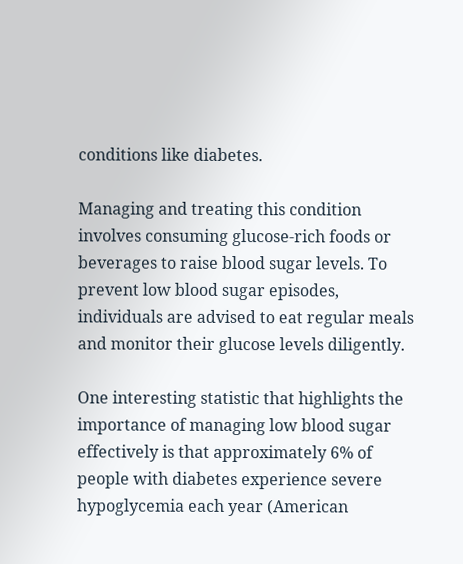conditions like diabetes.

Managing and treating this condition involves consuming glucose-rich foods or beverages to raise blood sugar levels. To prevent low blood sugar episodes, individuals are advised to eat regular meals and monitor their glucose levels diligently.

One interesting statistic that highlights the importance of managing low blood sugar effectively is that approximately 6% of people with diabetes experience severe hypoglycemia each year (American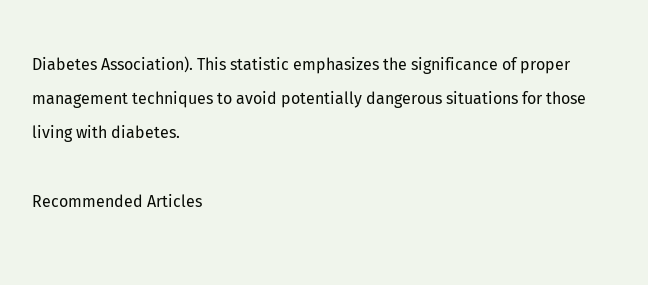Diabetes Association). This statistic emphasizes the significance of proper management techniques to avoid potentially dangerous situations for those living with diabetes.

Recommended Articles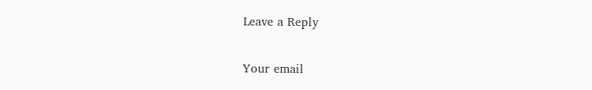Leave a Reply

Your email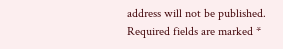address will not be published. Required fields are marked *